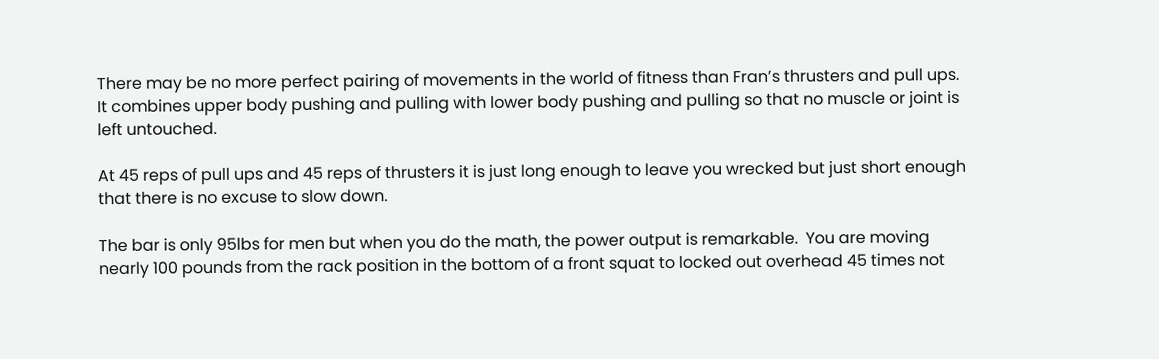There may be no more perfect pairing of movements in the world of fitness than Fran’s thrusters and pull ups.  It combines upper body pushing and pulling with lower body pushing and pulling so that no muscle or joint is left untouched.

At 45 reps of pull ups and 45 reps of thrusters it is just long enough to leave you wrecked but just short enough that there is no excuse to slow down.

The bar is only 95lbs for men but when you do the math, the power output is remarkable.  You are moving nearly 100 pounds from the rack position in the bottom of a front squat to locked out overhead 45 times not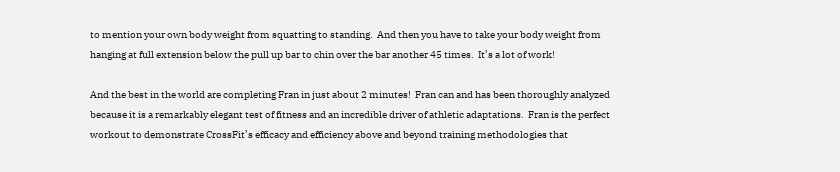to mention your own body weight from squatting to standing.  And then you have to take your body weight from hanging at full extension below the pull up bar to chin over the bar another 45 times.  It’s a lot of work!

And the best in the world are completing Fran in just about 2 minutes!  Fran can and has been thoroughly analyzed because it is a remarkably elegant test of fitness and an incredible driver of athletic adaptations.  Fran is the perfect workout to demonstrate CrossFit’s efficacy and efficiency above and beyond training methodologies that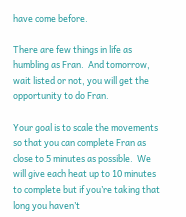have come before.

There are few things in life as humbling as Fran.  And tomorrow, wait listed or not, you will get the opportunity to do Fran.

Your goal is to scale the movements so that you can complete Fran as close to 5 minutes as possible.  We will give each heat up to 10 minutes to complete but if you’re taking that long you haven’t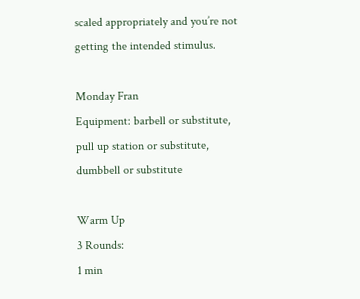scaled appropriately and you’re not getting the intended stimulus.

Monday Fran
Equipment: barbell or substitute, pull up station or substitute, dumbbell or substitute

Warm Up
3 Rounds:
1 min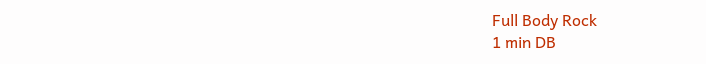Full Body Rock
1 min DB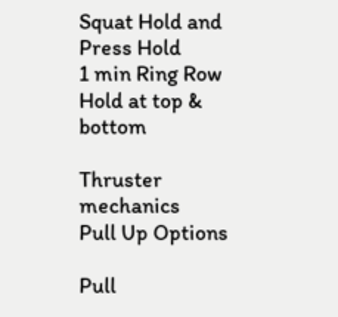Squat Hold and Press Hold
1 min Ring Row Hold at top & bottom

Thruster mechanics
Pull Up Options

Pull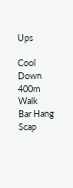Ups

Cool Down
400m Walk
Bar Hang
Scap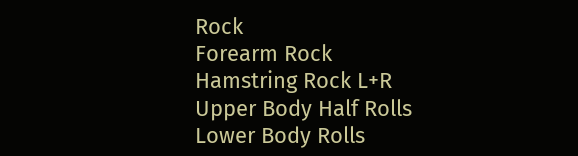Rock
Forearm Rock
Hamstring Rock L+R
Upper Body Half Rolls
Lower Body Rolls